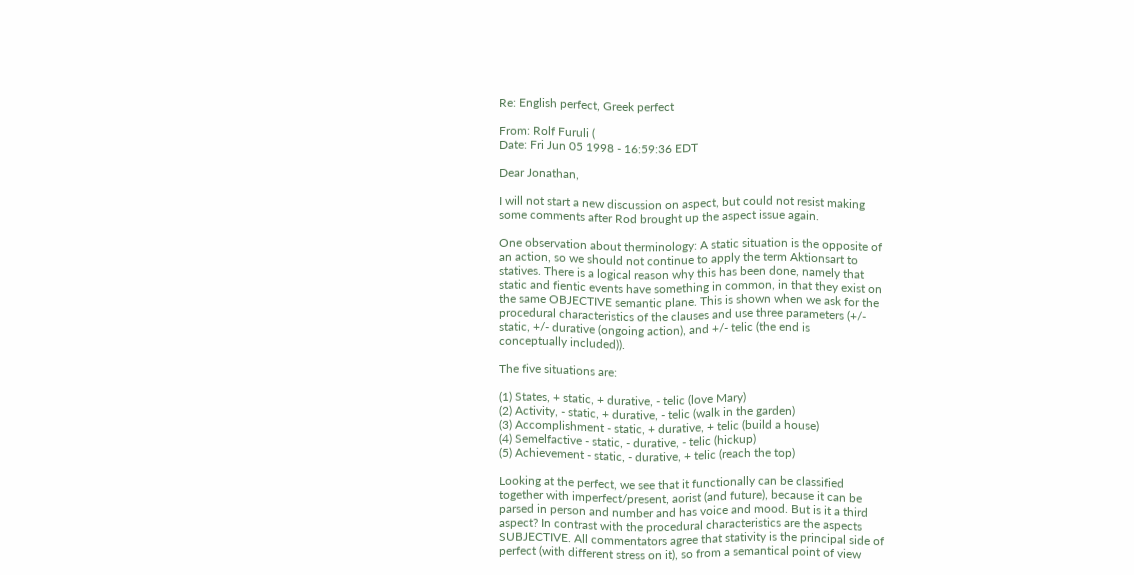Re: English perfect, Greek perfect

From: Rolf Furuli (
Date: Fri Jun 05 1998 - 16:59:36 EDT

Dear Jonathan,

I will not start a new discussion on aspect, but could not resist making
some comments after Rod brought up the aspect issue again.

One observation about therminology: A static situation is the opposite of
an action, so we should not continue to apply the term Aktionsart to
statives. There is a logical reason why this has been done, namely that
static and fientic events have something in common, in that they exist on
the same OBJECTIVE semantic plane. This is shown when we ask for the
procedural characteristics of the clauses and use three parameters (+/-
static, +/- durative (ongoing action), and +/- telic (the end is
conceptually included)).

The five situations are:

(1) States, + static, + durative, - telic (love Mary)
(2) Activity, - static, + durative, - telic (walk in the garden)
(3) Accomplishment - static, + durative, + telic (build a house)
(4) Semelfactive - static, - durative, - telic (hickup)
(5) Achievement - static, - durative, + telic (reach the top)

Looking at the perfect, we see that it functionally can be classified
together with imperfect/present, aorist (and future), because it can be
parsed in person and number and has voice and mood. But is it a third
aspect? In contrast with the procedural characteristics are the aspects
SUBJECTIVE. All commentators agree that stativity is the principal side of
perfect (with different stress on it), so from a semantical point of view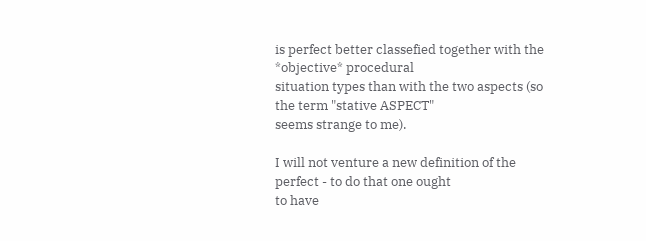is perfect better classefied together with the *objective* procedural
situation types than with the two aspects (so the term "stative ASPECT"
seems strange to me).

I will not venture a new definition of the perfect - to do that one ought
to have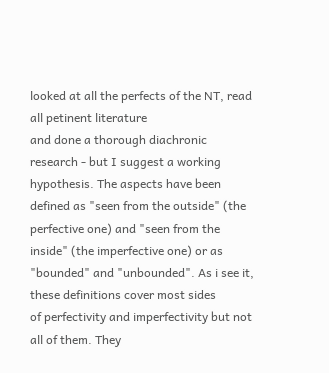looked at all the perfects of the NT, read all petinent literature
and done a thorough diachronic research - but I suggest a working
hypothesis. The aspects have been defined as "seen from the outside" (the
perfective one) and "seen from the inside" (the imperfective one) or as
"bounded" and "unbounded". As i see it, these definitions cover most sides
of perfectivity and imperfectivity but not all of them. They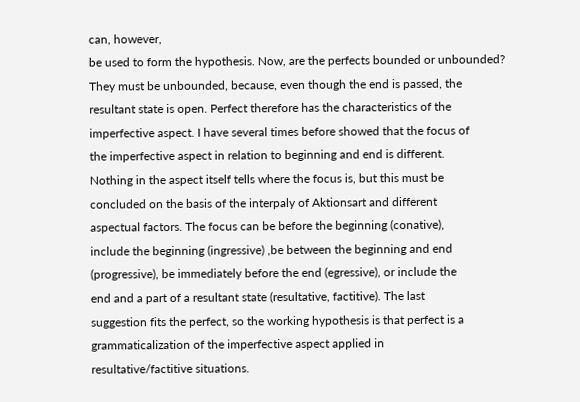can, however,
be used to form the hypothesis. Now, are the perfects bounded or unbounded?
They must be unbounded, because, even though the end is passed, the
resultant state is open. Perfect therefore has the characteristics of the
imperfective aspect. I have several times before showed that the focus of
the imperfective aspect in relation to beginning and end is different.
Nothing in the aspect itself tells where the focus is, but this must be
concluded on the basis of the interpaly of Aktionsart and different
aspectual factors. The focus can be before the beginning (conative),
include the beginning (ingressive) ,be between the beginning and end
(progressive), be immediately before the end (egressive), or include the
end and a part of a resultant state (resultative, factitive). The last
suggestion fits the perfect, so the working hypothesis is that perfect is a
grammaticalization of the imperfective aspect applied in
resultative/factitive situations.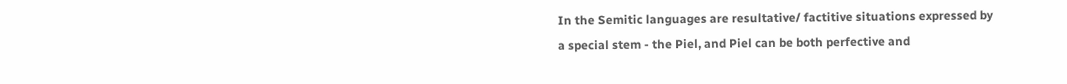In the Semitic languages are resultative/ factitive situations expressed by
a special stem - the Piel, and Piel can be both perfective and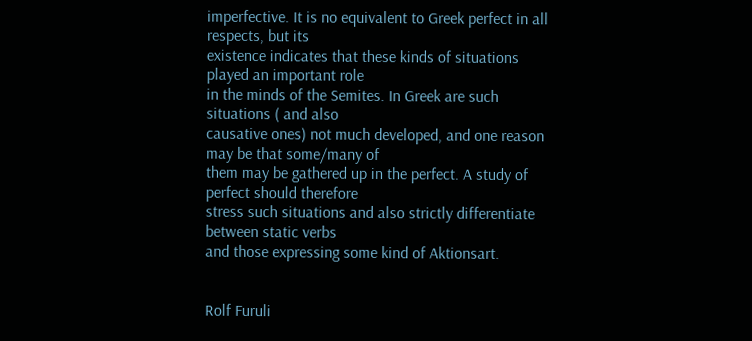imperfective. It is no equivalent to Greek perfect in all respects, but its
existence indicates that these kinds of situations played an important role
in the minds of the Semites. In Greek are such situations ( and also
causative ones) not much developed, and one reason may be that some/many of
them may be gathered up in the perfect. A study of perfect should therefore
stress such situations and also strictly differentiate between static verbs
and those expressing some kind of Aktionsart.


Rolf Furuli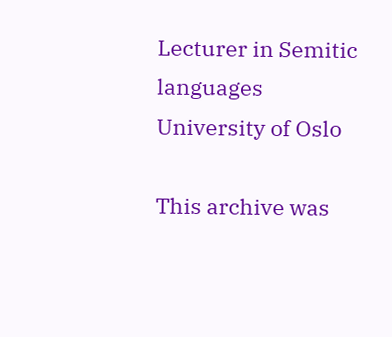Lecturer in Semitic languages
University of Oslo

This archive was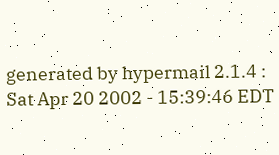generated by hypermail 2.1.4 : Sat Apr 20 2002 - 15:39:46 EDT